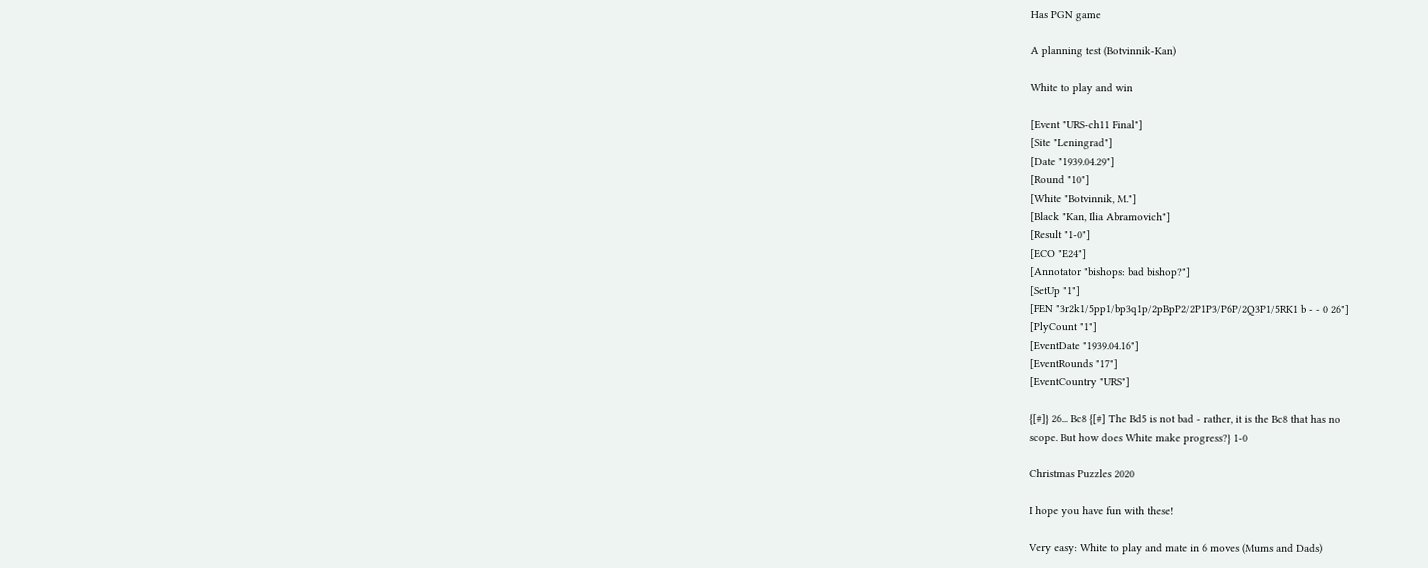Has PGN game

A planning test (Botvinnik-Kan)

White to play and win

[Event "URS-ch11 Final"]
[Site "Leningrad"]
[Date "1939.04.29"]
[Round "10"]
[White "Botvinnik, M."]
[Black "Kan, Ilia Abramovich"]
[Result "1-0"]
[ECO "E24"]
[Annotator "bishops: bad bishop?"]
[SetUp "1"]
[FEN "3r2k1/5pp1/bp3q1p/2pBpP2/2P1P3/P6P/2Q3P1/5RK1 b - - 0 26"]
[PlyCount "1"]
[EventDate "1939.04.16"]
[EventRounds "17"]
[EventCountry "URS"]

{[#]} 26... Bc8 {[#] The Bd5 is not bad - rather, it is the Bc8 that has no
scope. But how does White make progress?} 1-0

Christmas Puzzles 2020

I hope you have fun with these!

Very easy: White to play and mate in 6 moves (Mums and Dads)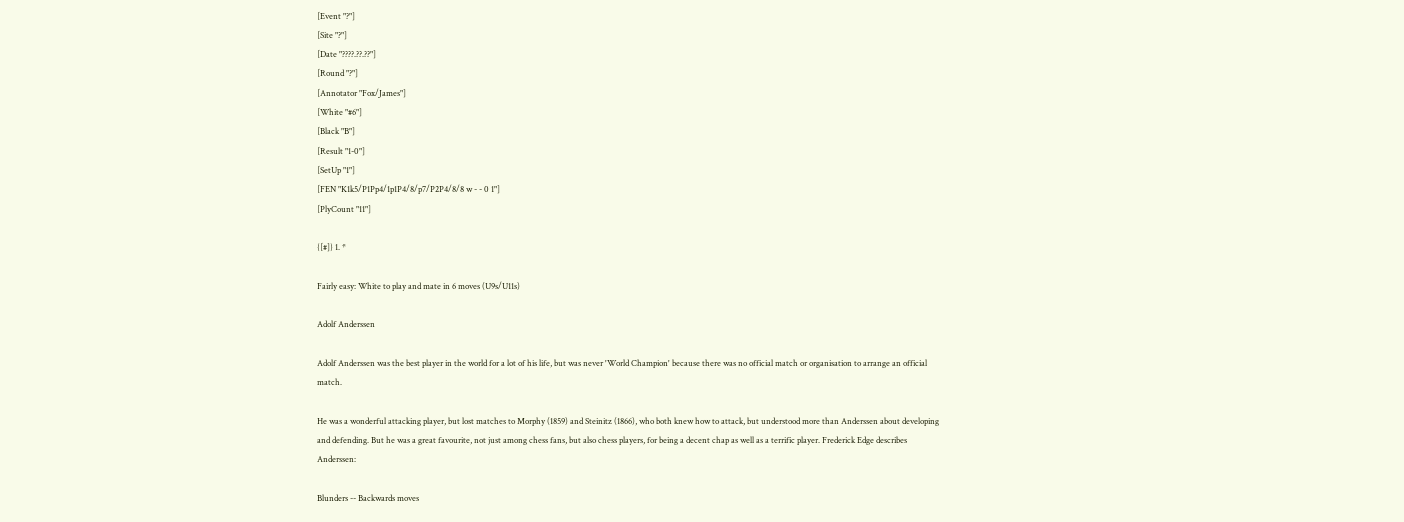[Event "?"]
[Site "?"]
[Date "????.??.??"]
[Round "?"]
[Annotator "Fox/James"]
[White "#6"]
[Black "B"]
[Result "1-0"]
[SetUp "1"]
[FEN "K1k5/P1Pp4/1p1P4/8/p7/P2P4/8/8 w - - 0 1"]
[PlyCount "11"]

{[#]} 1. *

Fairly easy: White to play and mate in 6 moves (U9s/U11s)

Adolf Anderssen

Adolf Anderssen was the best player in the world for a lot of his life, but was never 'World Champion' because there was no official match or organisation to arrange an official match.

He was a wonderful attacking player, but lost matches to Morphy (1859) and Steinitz (1866), who both knew how to attack, but understood more than Anderssen about developing and defending. But he was a great favourite, not just among chess fans, but also chess players, for being a decent chap as well as a terrific player. Frederick Edge describes Anderssen:

Blunders -- Backwards moves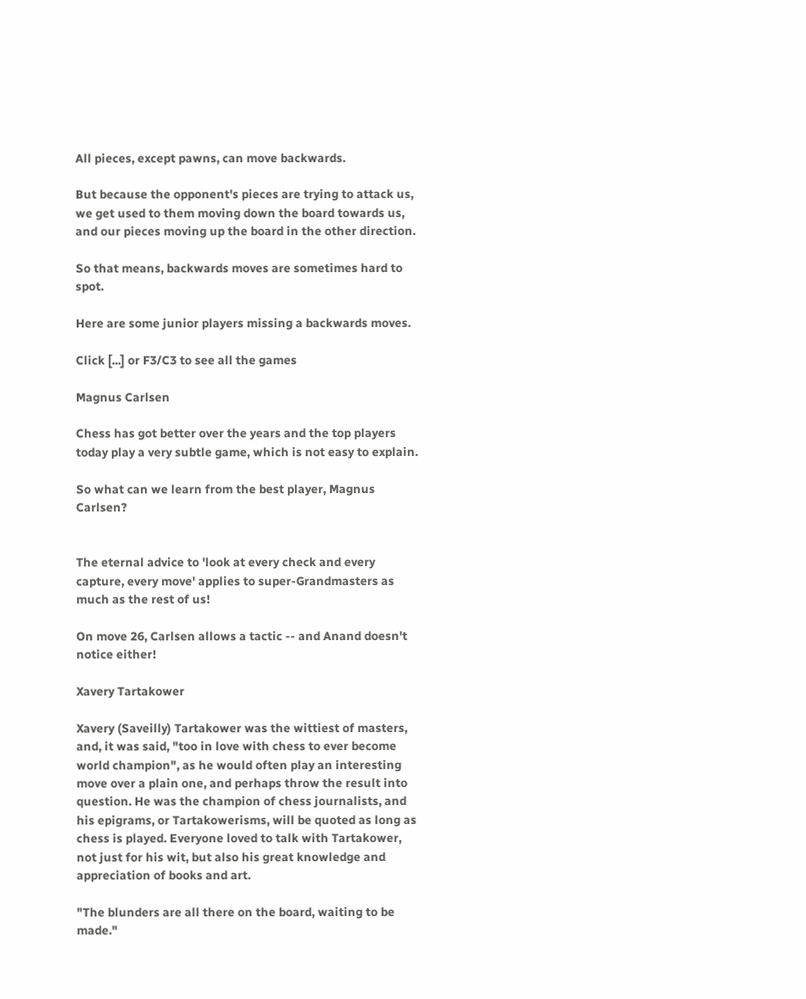All pieces, except pawns, can move backwards.

But because the opponent's pieces are trying to attack us, we get used to them moving down the board towards us, and our pieces moving up the board in the other direction.

So that means, backwards moves are sometimes hard to spot.

Here are some junior players missing a backwards moves.

Click [...] or F3/C3 to see all the games

Magnus Carlsen

Chess has got better over the years and the top players today play a very subtle game, which is not easy to explain.

So what can we learn from the best player, Magnus Carlsen?


The eternal advice to 'look at every check and every capture, every move' applies to super-Grandmasters as much as the rest of us!

On move 26, Carlsen allows a tactic -- and Anand doesn't notice either!

Xavery Tartakower

Xavery (Saveilly) Tartakower was the wittiest of masters, and, it was said, "too in love with chess to ever become world champion", as he would often play an interesting move over a plain one, and perhaps throw the result into question. He was the champion of chess journalists, and his epigrams, or Tartakowerisms, will be quoted as long as chess is played. Everyone loved to talk with Tartakower, not just for his wit, but also his great knowledge and appreciation of books and art.

"The blunders are all there on the board, waiting to be made."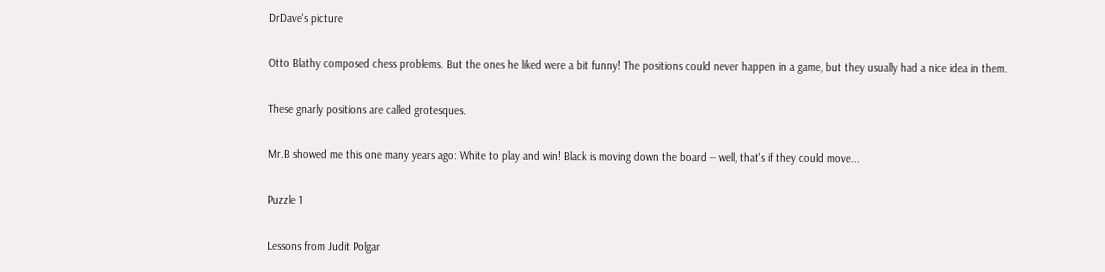DrDave's picture

Otto Blathy composed chess problems. But the ones he liked were a bit funny! The positions could never happen in a game, but they usually had a nice idea in them.

These gnarly positions are called grotesques.

Mr.B showed me this one many years ago: White to play and win! Black is moving down the board -- well, that's if they could move...

Puzzle 1

Lessons from Judit Polgar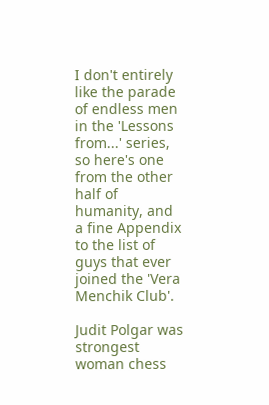I don't entirely like the parade of endless men in the 'Lessons from...' series, so here's one from the other half of humanity, and a fine Appendix to the list of guys that ever joined the 'Vera Menchik Club'.

Judit Polgar was strongest woman chess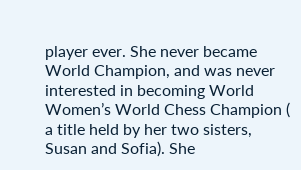player ever. She never became World Champion, and was never interested in becoming World Women’s World Chess Champion ( a title held by her two sisters, Susan and Sofia). She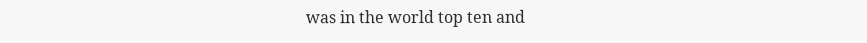was in the world top ten and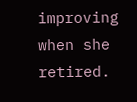improving when she retired.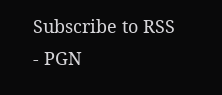Subscribe to RSS - PGN